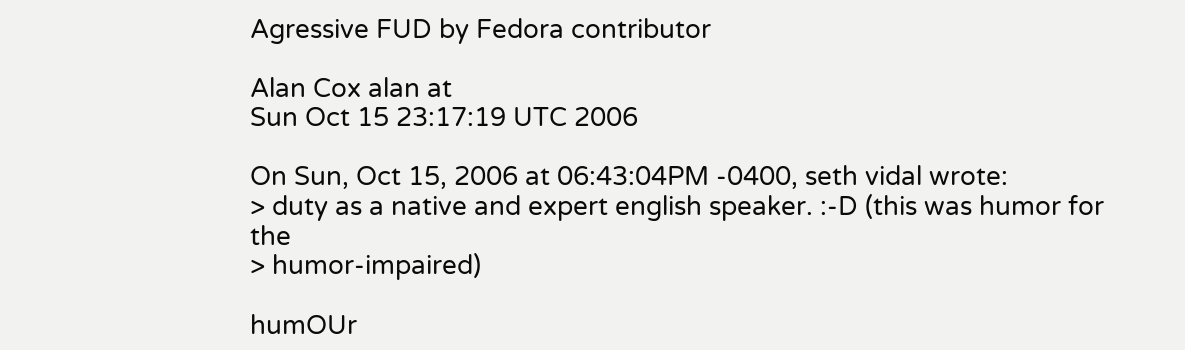Agressive FUD by Fedora contributor

Alan Cox alan at
Sun Oct 15 23:17:19 UTC 2006

On Sun, Oct 15, 2006 at 06:43:04PM -0400, seth vidal wrote:
> duty as a native and expert english speaker. :-D (this was humor for the
> humor-impaired)

humOUr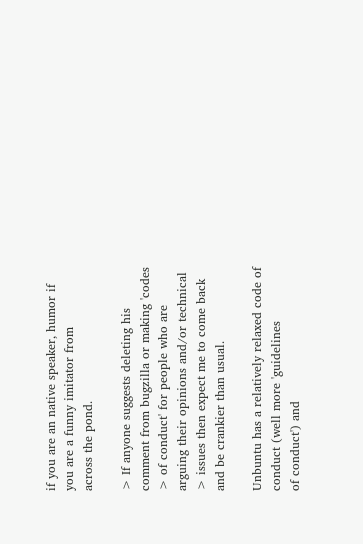if you are an native speaker, humor if you are a funny imitator from
across the pond.

> If anyone suggests deleting his comment from bugzilla or making 'codes
> of conduct' for people who are arguing their opinions and/or technical
> issues then expect me to come back and be crankier than usual.

Unbuntu has a relatively relaxed code of conduct (well more 'guidelines
of conduct') and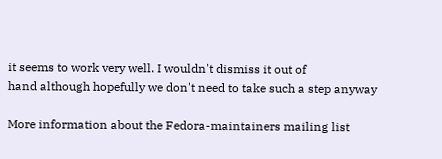it seems to work very well. I wouldn't dismiss it out of
hand although hopefully we don't need to take such a step anyway

More information about the Fedora-maintainers mailing list